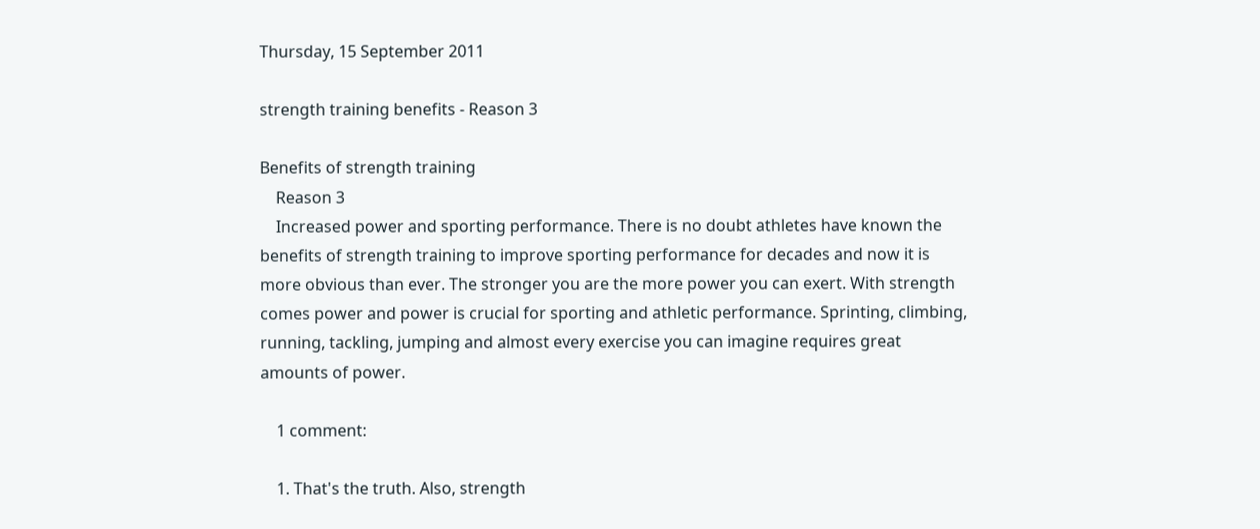Thursday, 15 September 2011

strength training benefits - Reason 3

Benefits of strength training
    Reason 3
    Increased power and sporting performance. There is no doubt athletes have known the benefits of strength training to improve sporting performance for decades and now it is more obvious than ever. The stronger you are the more power you can exert. With strength comes power and power is crucial for sporting and athletic performance. Sprinting, climbing, running, tackling, jumping and almost every exercise you can imagine requires great amounts of power.

    1 comment:

    1. That's the truth. Also, strength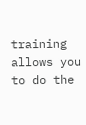training allows you to do the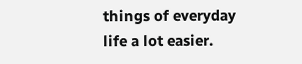things of everyday life a lot easier.